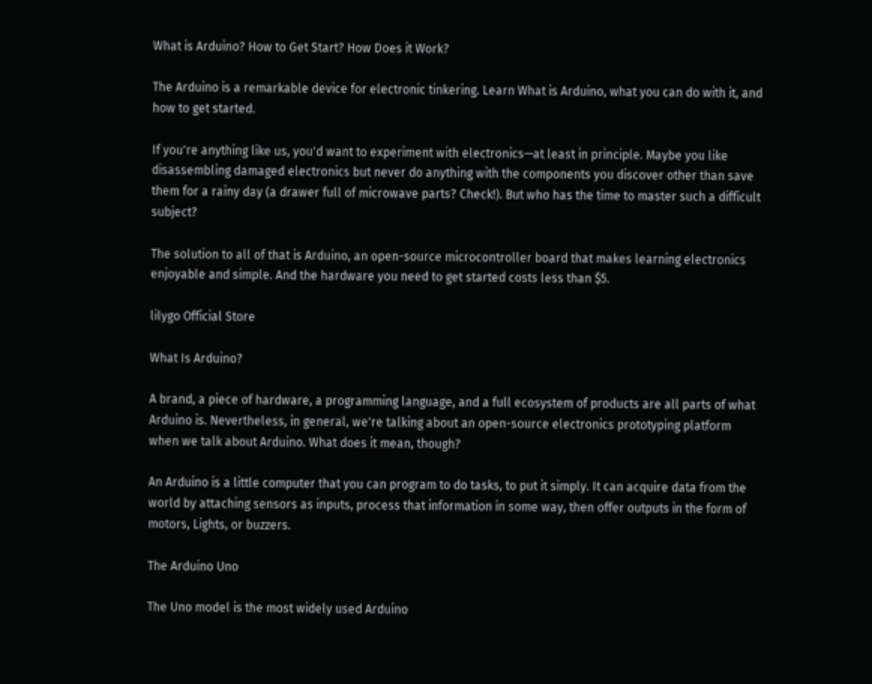What is Arduino? How to Get Start? How Does it Work?

The Arduino is a remarkable device for electronic tinkering. Learn What is Arduino, what you can do with it, and how to get started.

If you're anything like us, you'd want to experiment with electronics—at least in principle. Maybe you like disassembling damaged electronics but never do anything with the components you discover other than save them for a rainy day (a drawer full of microwave parts? Check!). But who has the time to master such a difficult subject?

The solution to all of that is Arduino, an open-source microcontroller board that makes learning electronics enjoyable and simple. And the hardware you need to get started costs less than $5.

lilygo Official Store

What Is Arduino?

A brand, a piece of hardware, a programming language, and a full ecosystem of products are all parts of what Arduino is. Nevertheless, in general, we're talking about an open-source electronics prototyping platform when we talk about Arduino. What does it mean, though?

An Arduino is a little computer that you can program to do tasks, to put it simply. It can acquire data from the world by attaching sensors as inputs, process that information in some way, then offer outputs in the form of motors, Lights, or buzzers.

The Arduino Uno

The Uno model is the most widely used Arduino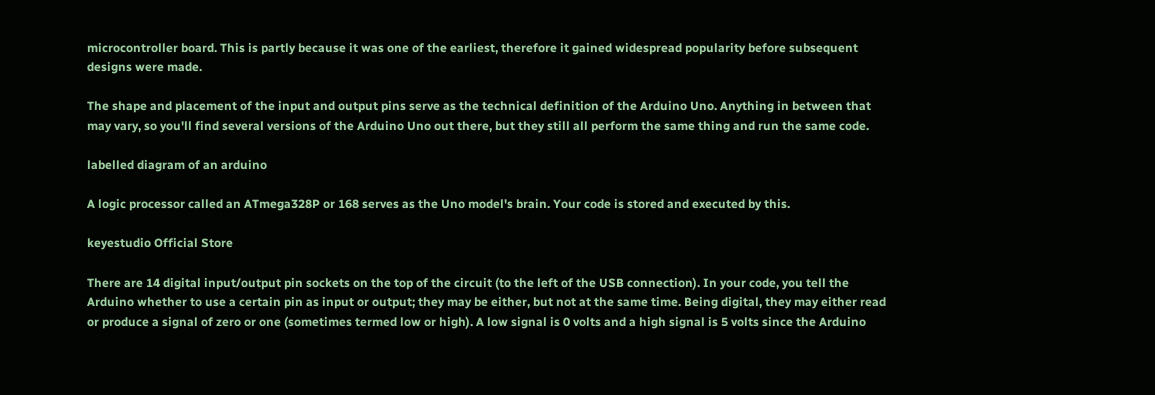microcontroller board. This is partly because it was one of the earliest, therefore it gained widespread popularity before subsequent designs were made.

The shape and placement of the input and output pins serve as the technical definition of the Arduino Uno. Anything in between that may vary, so you'll find several versions of the Arduino Uno out there, but they still all perform the same thing and run the same code.

labelled diagram of an arduino

A logic processor called an ATmega328P or 168 serves as the Uno model's brain. Your code is stored and executed by this.

keyestudio Official Store

There are 14 digital input/output pin sockets on the top of the circuit (to the left of the USB connection). In your code, you tell the Arduino whether to use a certain pin as input or output; they may be either, but not at the same time. Being digital, they may either read or produce a signal of zero or one (sometimes termed low or high). A low signal is 0 volts and a high signal is 5 volts since the Arduino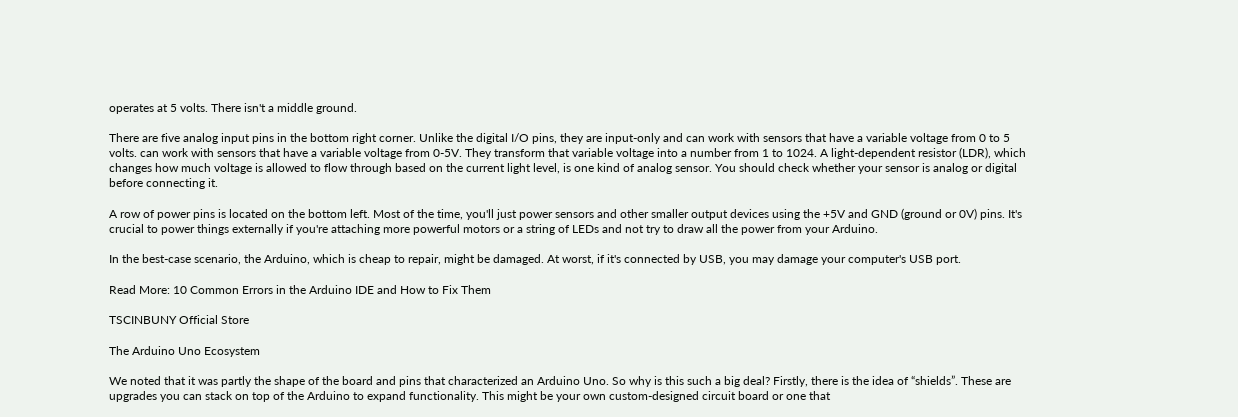operates at 5 volts. There isn't a middle ground.

There are five analog input pins in the bottom right corner. Unlike the digital I/O pins, they are input-only and can work with sensors that have a variable voltage from 0 to 5 volts. can work with sensors that have a variable voltage from 0-5V. They transform that variable voltage into a number from 1 to 1024. A light-dependent resistor (LDR), which changes how much voltage is allowed to flow through based on the current light level, is one kind of analog sensor. You should check whether your sensor is analog or digital before connecting it.

A row of power pins is located on the bottom left. Most of the time, you'll just power sensors and other smaller output devices using the +5V and GND (ground or 0V) pins. It's crucial to power things externally if you're attaching more powerful motors or a string of LEDs and not try to draw all the power from your Arduino.

In the best-case scenario, the Arduino, which is cheap to repair, might be damaged. At worst, if it's connected by USB, you may damage your computer's USB port.

Read More: 10 Common Errors in the Arduino IDE and How to Fix Them

TSCINBUNY Official Store

The Arduino Uno Ecosystem

We noted that it was partly the shape of the board and pins that characterized an Arduino Uno. So why is this such a big deal? Firstly, there is the idea of “shields”. These are upgrades you can stack on top of the Arduino to expand functionality. This might be your own custom-designed circuit board or one that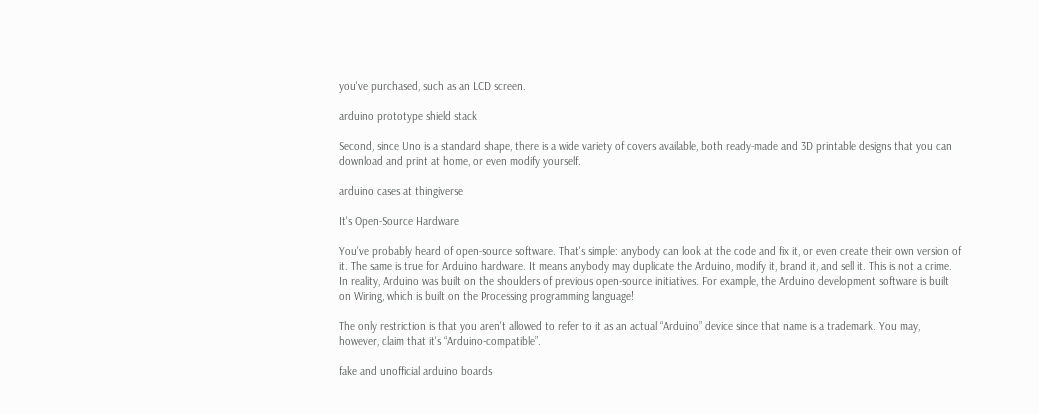you've purchased, such as an LCD screen.

arduino prototype shield stack

Second, since Uno is a standard shape, there is a wide variety of covers available, both ready-made and 3D printable designs that you can download and print at home, or even modify yourself.

arduino cases at thingiverse

It's Open-Source Hardware

You've probably heard of open-source software. That's simple: anybody can look at the code and fix it, or even create their own version of it. The same is true for Arduino hardware. It means anybody may duplicate the Arduino, modify it, brand it, and sell it. This is not a crime. In reality, Arduino was built on the shoulders of previous open-source initiatives. For example, the Arduino development software is built on Wiring, which is built on the Processing programming language!

The only restriction is that you aren't allowed to refer to it as an actual “Arduino” device since that name is a trademark. You may, however, claim that it's “Arduino-compatible”.

fake and unofficial arduino boards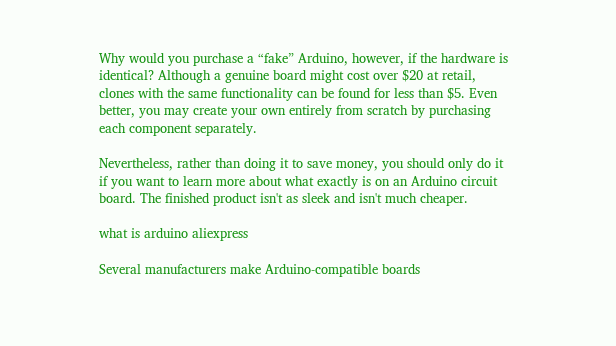Why would you purchase a “fake” Arduino, however, if the hardware is identical? Although a genuine board might cost over $20 at retail, clones with the same functionality can be found for less than $5. Even better, you may create your own entirely from scratch by purchasing each component separately.

Nevertheless, rather than doing it to save money, you should only do it if you want to learn more about what exactly is on an Arduino circuit board. The finished product isn't as sleek and isn't much cheaper.

what is arduino aliexpress

Several manufacturers make Arduino-compatible boards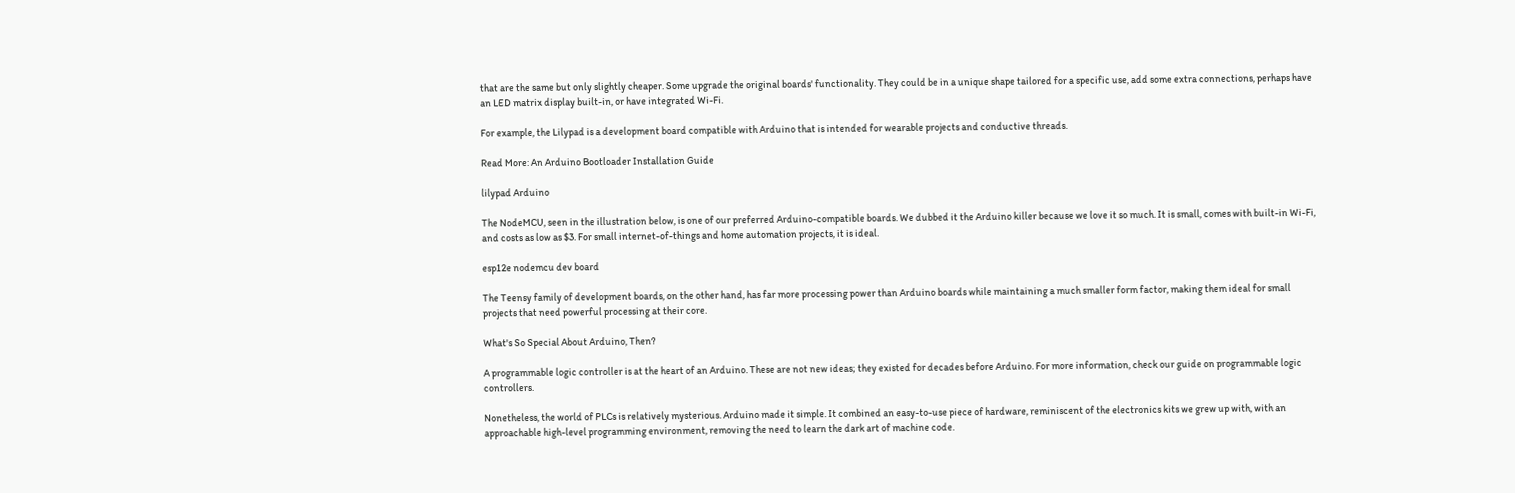that are the same but only slightly cheaper. Some upgrade the original boards' functionality. They could be in a unique shape tailored for a specific use, add some extra connections, perhaps have an LED matrix display built-in, or have integrated Wi-Fi.

For example, the Lilypad is a development board compatible with Arduino that is intended for wearable projects and conductive threads.

Read More: An Arduino Bootloader Installation Guide

lilypad Arduino

The NodeMCU, seen in the illustration below, is one of our preferred Arduino-compatible boards. We dubbed it the Arduino killer because we love it so much. It is small, comes with built-in Wi-Fi, and costs as low as $3. For small internet-of-things and home automation projects, it is ideal.

esp12e nodemcu dev board

The Teensy family of development boards, on the other hand, has far more processing power than Arduino boards while maintaining a much smaller form factor, making them ideal for small projects that need powerful processing at their core.

What's So Special About Arduino, Then?

A programmable logic controller is at the heart of an Arduino. These are not new ideas; they existed for decades before Arduino. For more information, check our guide on programmable logic controllers.

Nonetheless, the world of PLCs is relatively mysterious. Arduino made it simple. It combined an easy-to-use piece of hardware, reminiscent of the electronics kits we grew up with, with an approachable high-level programming environment, removing the need to learn the dark art of machine code.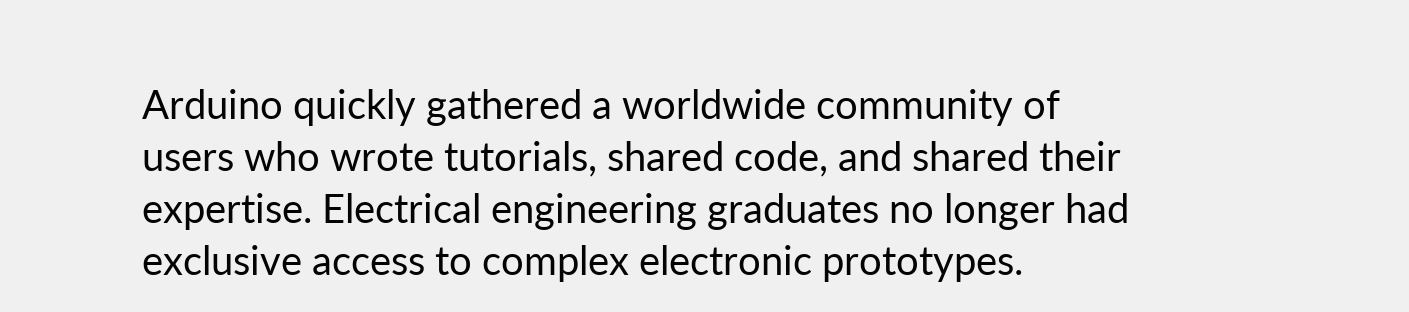Arduino quickly gathered a worldwide community of users who wrote tutorials, shared code, and shared their expertise. Electrical engineering graduates no longer had exclusive access to complex electronic prototypes.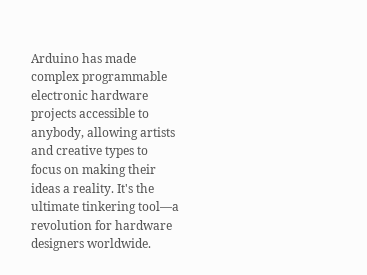Arduino has made complex programmable electronic hardware projects accessible to anybody, allowing artists and creative types to focus on making their ideas a reality. It's the ultimate tinkering tool—a revolution for hardware designers worldwide.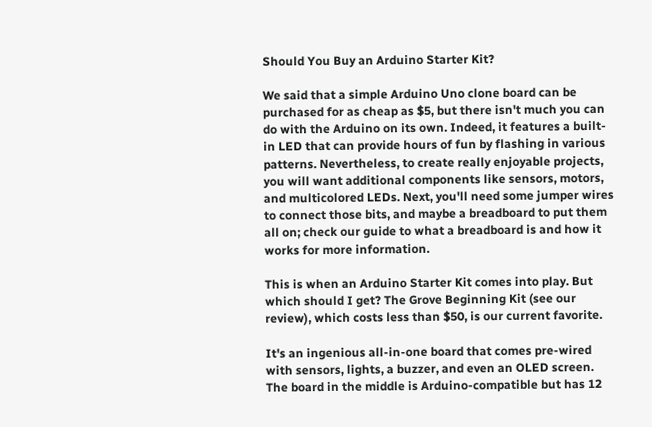Should You Buy an Arduino Starter Kit?

We said that a simple Arduino Uno clone board can be purchased for as cheap as $5, but there isn't much you can do with the Arduino on its own. Indeed, it features a built-in LED that can provide hours of fun by flashing in various patterns. Nevertheless, to create really enjoyable projects, you will want additional components like sensors, motors, and multicolored LEDs. Next, you'll need some jumper wires to connect those bits, and maybe a breadboard to put them all on; check our guide to what a breadboard is and how it works for more information.

This is when an Arduino Starter Kit comes into play. But which should I get? The Grove Beginning Kit (see our review), which costs less than $50, is our current favorite.

It's an ingenious all-in-one board that comes pre-wired with sensors, lights, a buzzer, and even an OLED screen. The board in the middle is Arduino-compatible but has 12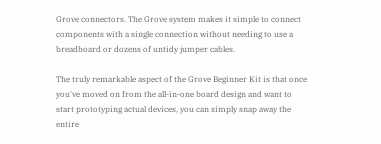Grove connectors. The Grove system makes it simple to connect components with a single connection without needing to use a breadboard or dozens of untidy jumper cables.

The truly remarkable aspect of the Grove Beginner Kit is that once you've moved on from the all-in-one board design and want to start prototyping actual devices, you can simply snap away the entire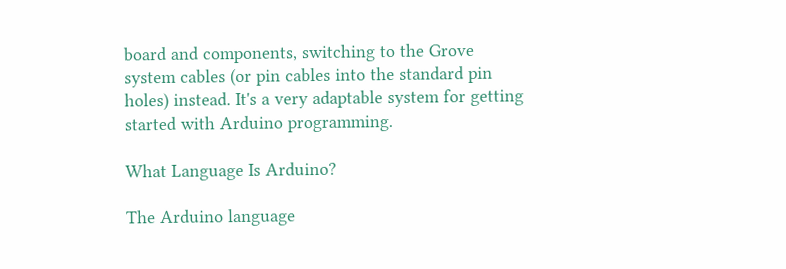board and components, switching to the Grove system cables (or pin cables into the standard pin holes) instead. It's a very adaptable system for getting started with Arduino programming.

What Language Is Arduino?

The Arduino language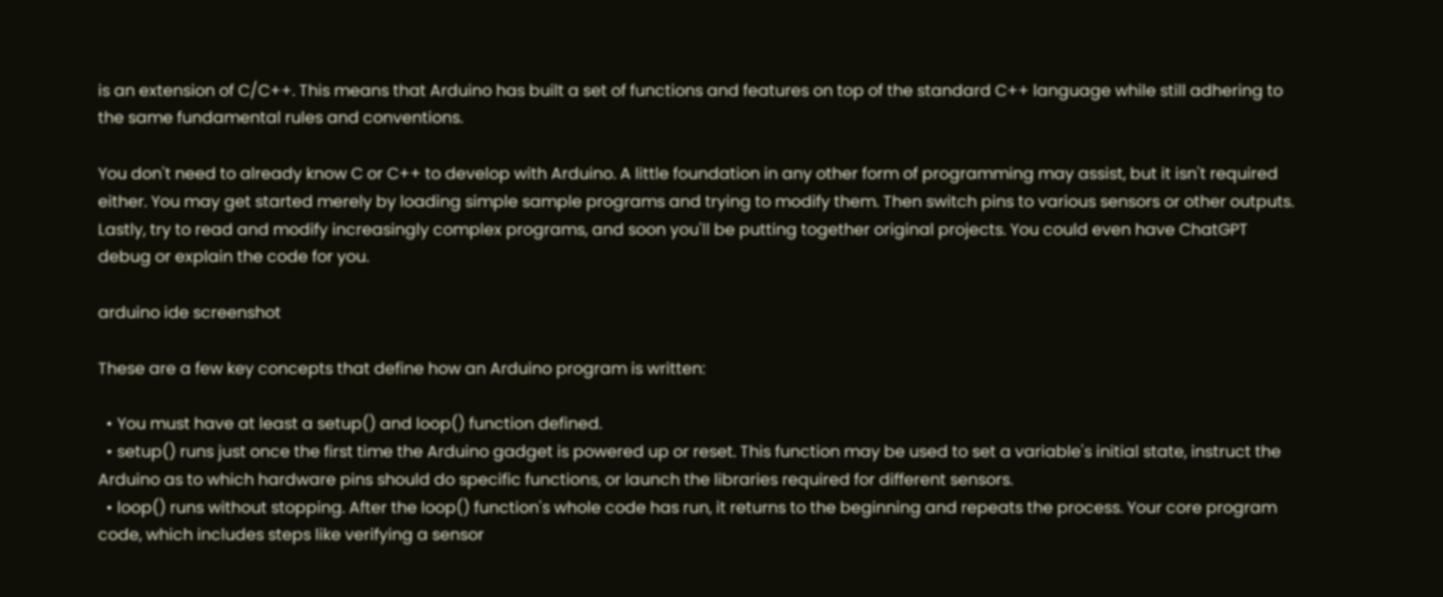is an extension of C/C++. This means that Arduino has built a set of functions and features on top of the standard C++ language while still adhering to the same fundamental rules and conventions.

You don't need to already know C or C++ to develop with Arduino. A little foundation in any other form of programming may assist, but it isn't required either. You may get started merely by loading simple sample programs and trying to modify them. Then switch pins to various sensors or other outputs. Lastly, try to read and modify increasingly complex programs, and soon you'll be putting together original projects. You could even have ChatGPT debug or explain the code for you.

arduino ide screenshot

These are a few key concepts that define how an Arduino program is written:

  • You must have at least a setup() and loop() function defined.
  • setup() runs just once the first time the Arduino gadget is powered up or reset. This function may be used to set a variable's initial state, instruct the Arduino as to which hardware pins should do specific functions, or launch the libraries required for different sensors.
  • loop() runs without stopping. After the loop() function's whole code has run, it returns to the beginning and repeats the process. Your core program code, which includes steps like verifying a sensor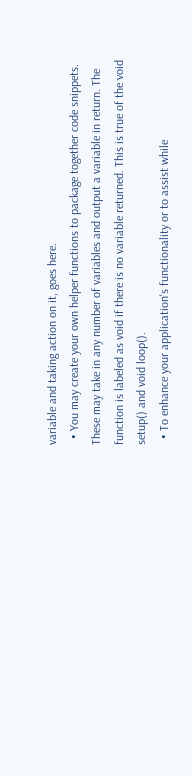variable and taking action on it, goes here.
  • You may create your own helper functions to package together code snippets. These may take in any number of variables and output a variable in return. The function is labeled as void if there is no variable returned. This is true of the void setup() and void loop().
  • To enhance your application's functionality or to assist while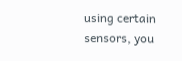using certain sensors, you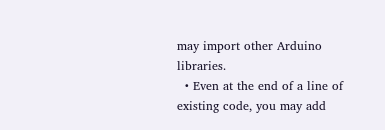may import other Arduino libraries.
  • Even at the end of a line of existing code, you may add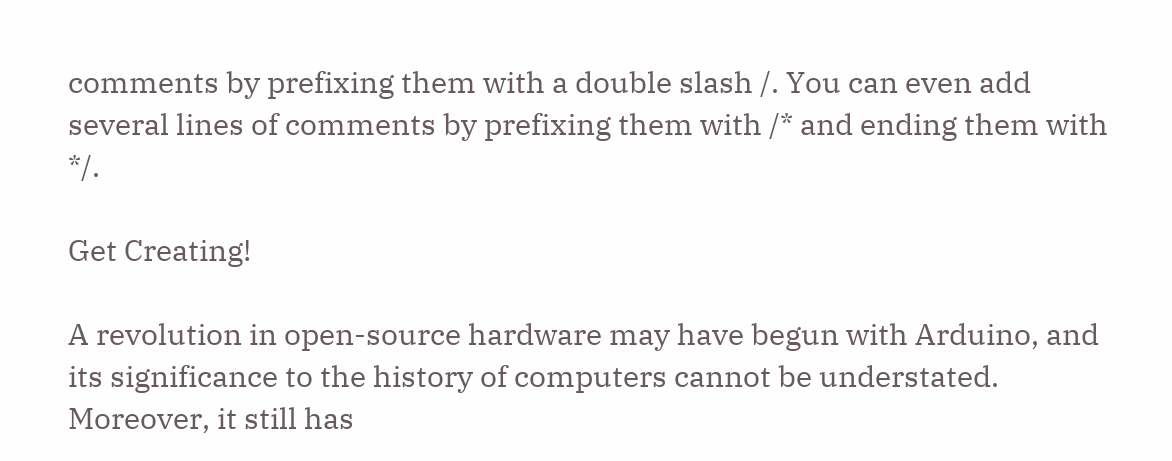comments by prefixing them with a double slash /. You can even add several lines of comments by prefixing them with /* and ending them with */.

Get Creating!

A revolution in open-source hardware may have begun with Arduino, and its significance to the history of computers cannot be understated. Moreover, it still has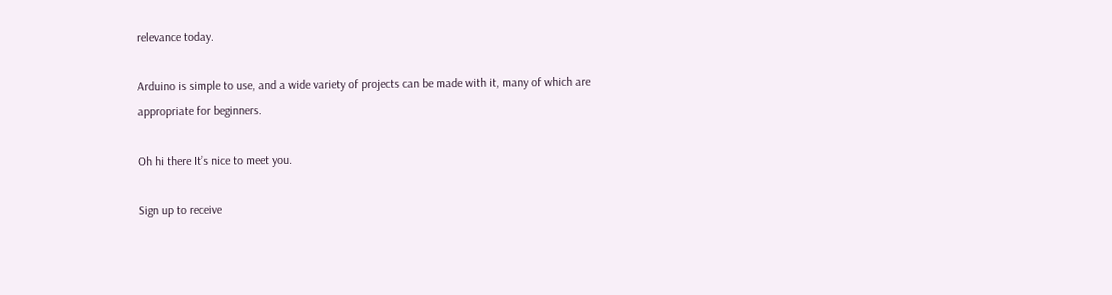relevance today.

Arduino is simple to use, and a wide variety of projects can be made with it, many of which are appropriate for beginners.

Oh hi there It’s nice to meet you.

Sign up to receive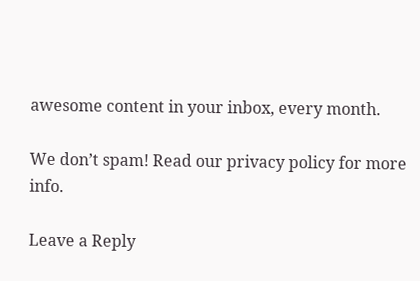awesome content in your inbox, every month.

We don’t spam! Read our privacy policy for more info.

Leave a Reply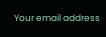Your email address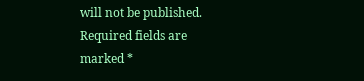will not be published. Required fields are marked *